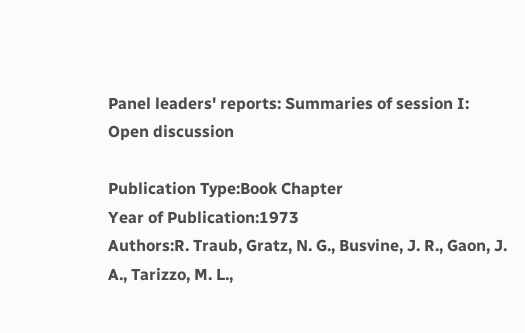Panel leaders' reports: Summaries of session I: Open discussion

Publication Type:Book Chapter
Year of Publication:1973
Authors:R. Traub, Gratz, N. G., Busvine, J. R., Gaon, J. A., Tarizzo, M. L.,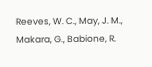Reeves, W. C., May, J. M., Makara, G., Babione, R.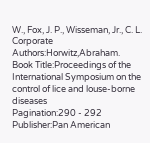W., Fox, J. P., Wisseman, Jr., C. L.
Corporate Authors:Horwitz,Abraham.
Book Title:Proceedings of the International Symposium on the control of lice and louse-borne diseases
Pagination:290 - 292
Publisher:Pan American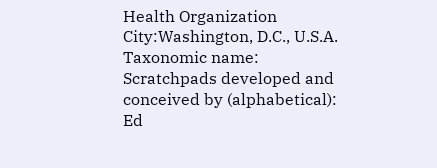Health Organization
City:Washington, D.C., U.S.A.
Taxonomic name:
Scratchpads developed and conceived by (alphabetical): Ed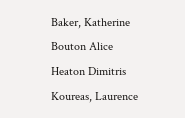Baker, Katherine Bouton Alice Heaton Dimitris Koureas, Laurence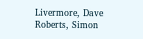Livermore, Dave Roberts, Simon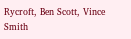Rycroft, Ben Scott, Vince Smith